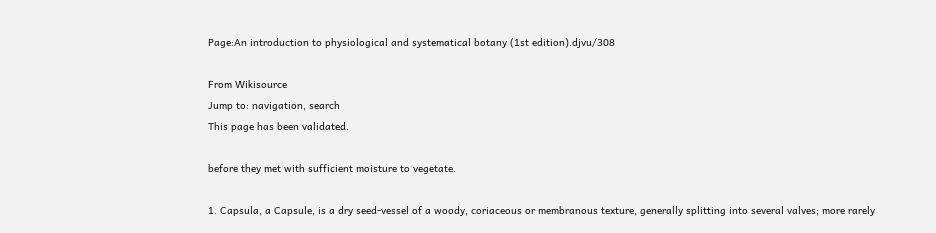Page:An introduction to physiological and systematical botany (1st edition).djvu/308

From Wikisource
Jump to: navigation, search
This page has been validated.

before they met with sufficient moisture to vegetate.

1. Capsula, a Capsule, is a dry seed-vessel of a woody, coriaceous or membranous texture, generally splitting into several valves; more rarely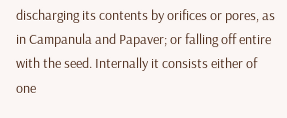discharging its contents by orifices or pores, as in Campanula and Papaver; or falling off entire with the seed. Internally it consists either of one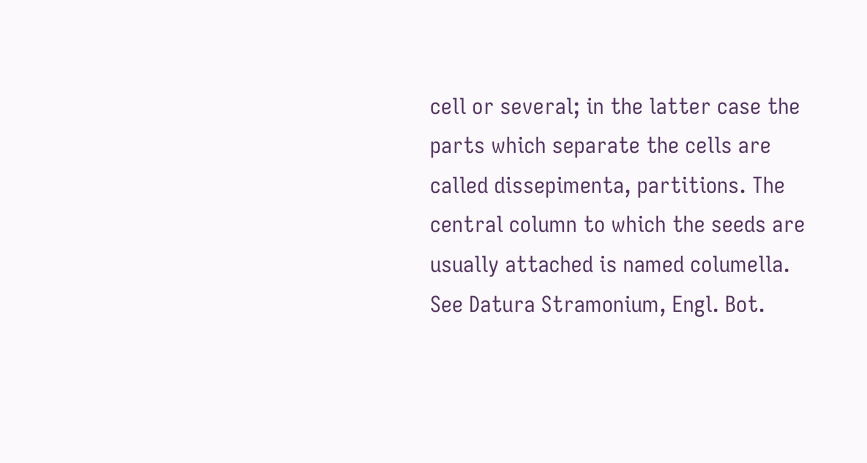cell or several; in the latter case the parts which separate the cells are called dissepimenta, partitions. The central column to which the seeds are usually attached is named columella. See Datura Stramonium, Engl. Bot.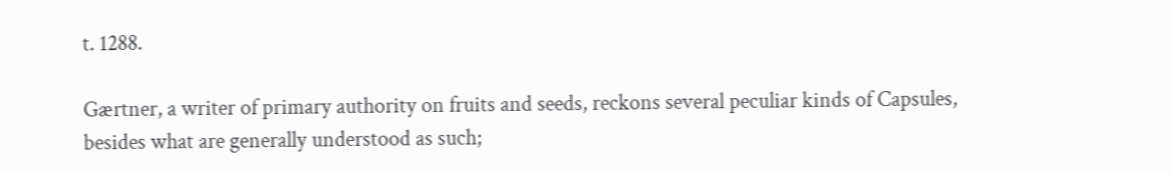t. 1288.

Gærtner, a writer of primary authority on fruits and seeds, reckons several peculiar kinds of Capsules, besides what are generally understood as such;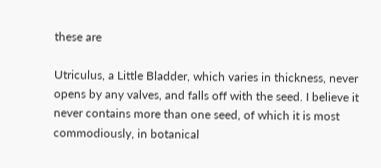these are

Utriculus, a Little Bladder, which varies in thickness, never opens by any valves, and falls off with the seed. I believe it never contains more than one seed, of which it is most commodiously, in botanical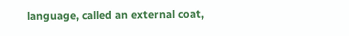language, called an external coat,